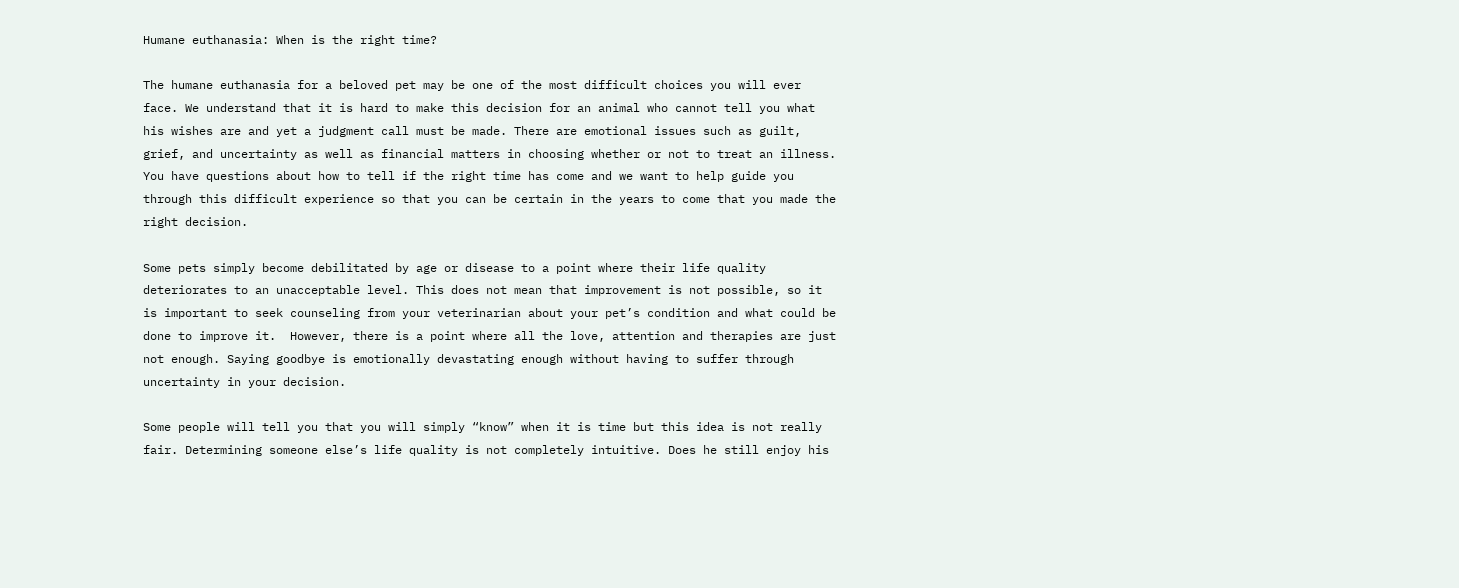Humane euthanasia: When is the right time?

The humane euthanasia for a beloved pet may be one of the most difficult choices you will ever face. We understand that it is hard to make this decision for an animal who cannot tell you what his wishes are and yet a judgment call must be made. There are emotional issues such as guilt, grief, and uncertainty as well as financial matters in choosing whether or not to treat an illness.  You have questions about how to tell if the right time has come and we want to help guide you through this difficult experience so that you can be certain in the years to come that you made the right decision.

Some pets simply become debilitated by age or disease to a point where their life quality deteriorates to an unacceptable level. This does not mean that improvement is not possible, so it is important to seek counseling from your veterinarian about your pet’s condition and what could be done to improve it.  However, there is a point where all the love, attention and therapies are just not enough. Saying goodbye is emotionally devastating enough without having to suffer through uncertainty in your decision.

Some people will tell you that you will simply “know” when it is time but this idea is not really fair. Determining someone else’s life quality is not completely intuitive. Does he still enjoy his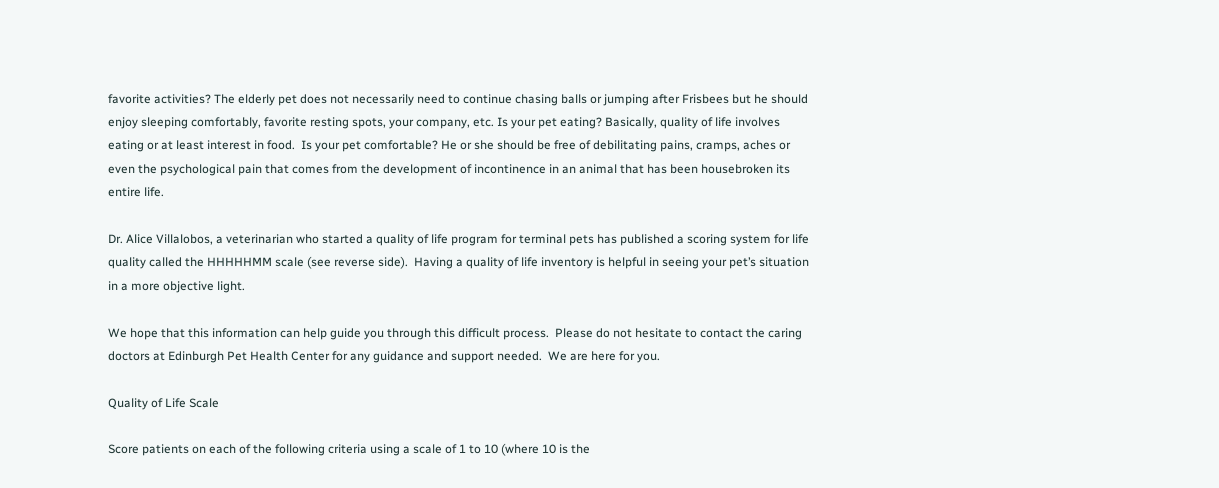favorite activities? The elderly pet does not necessarily need to continue chasing balls or jumping after Frisbees but he should enjoy sleeping comfortably, favorite resting spots, your company, etc. Is your pet eating? Basically, quality of life involves eating or at least interest in food.  Is your pet comfortable? He or she should be free of debilitating pains, cramps, aches or even the psychological pain that comes from the development of incontinence in an animal that has been housebroken its entire life.

Dr. Alice Villalobos, a veterinarian who started a quality of life program for terminal pets has published a scoring system for life quality called the HHHHHMM scale (see reverse side).  Having a quality of life inventory is helpful in seeing your pet’s situation in a more objective light.

We hope that this information can help guide you through this difficult process.  Please do not hesitate to contact the caring doctors at Edinburgh Pet Health Center for any guidance and support needed.  We are here for you.

Quality of Life Scale

Score patients on each of the following criteria using a scale of 1 to 10 (where 10 is the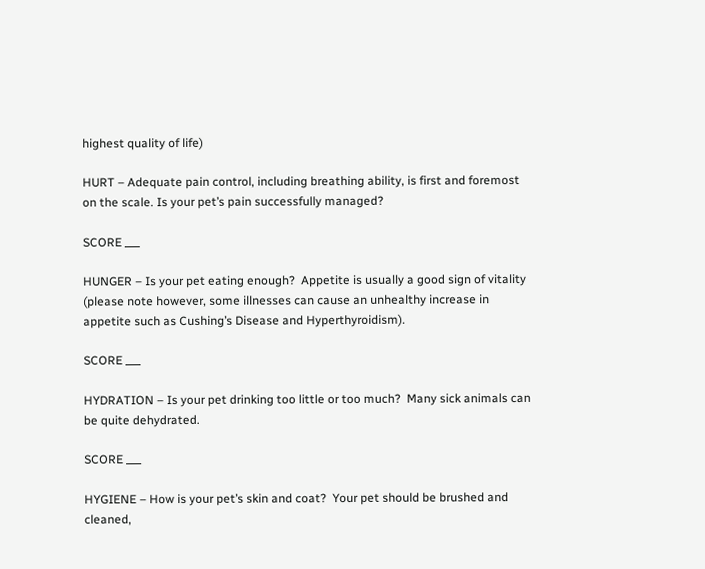highest quality of life)

HURT – Adequate pain control, including breathing ability, is first and foremost on the scale. Is your pet’s pain successfully managed?

SCORE ___

HUNGER – Is your pet eating enough?  Appetite is usually a good sign of vitality (please note however, some illnesses can cause an unhealthy increase in appetite such as Cushing’s Disease and Hyperthyroidism).

SCORE ___

HYDRATION – Is your pet drinking too little or too much?  Many sick animals can be quite dehydrated.

SCORE ___

HYGIENE – How is your pet’s skin and coat?  Your pet should be brushed and cleaned,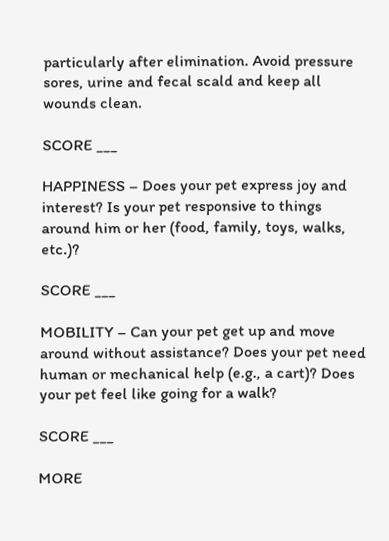particularly after elimination. Avoid pressure sores, urine and fecal scald and keep all wounds clean.

SCORE ___

HAPPINESS – Does your pet express joy and interest? Is your pet responsive to things around him or her (food, family, toys, walks, etc.)?

SCORE ___

MOBILITY – Can your pet get up and move around without assistance? Does your pet need human or mechanical help (e.g., a cart)? Does your pet feel like going for a walk?

SCORE ___

MORE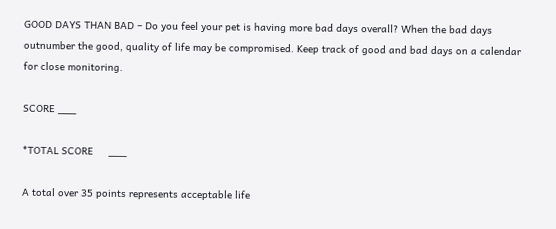GOOD DAYS THAN BAD – Do you feel your pet is having more bad days overall? When the bad days outnumber the good, quality of life may be compromised. Keep track of good and bad days on a calendar for close monitoring.

SCORE ___

*TOTAL SCORE     ___

A total over 35 points represents acceptable life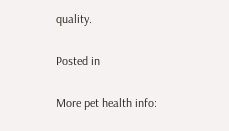quality.

Posted in

More pet health info: